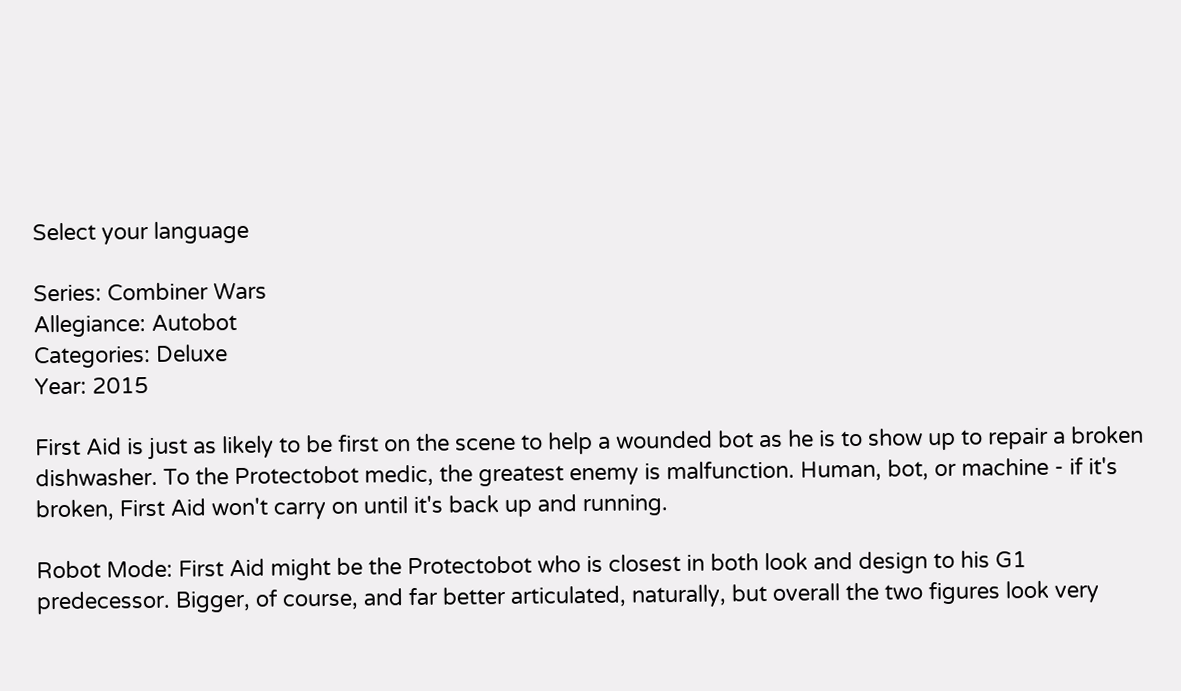Select your language

Series: Combiner Wars
Allegiance: Autobot
Categories: Deluxe
Year: 2015

First Aid is just as likely to be first on the scene to help a wounded bot as he is to show up to repair a broken dishwasher. To the Protectobot medic, the greatest enemy is malfunction. Human, bot, or machine - if it's broken, First Aid won't carry on until it's back up and running.

Robot Mode: First Aid might be the Protectobot who is closest in both look and design to his G1 predecessor. Bigger, of course, and far better articulated, naturally, but overall the two figures look very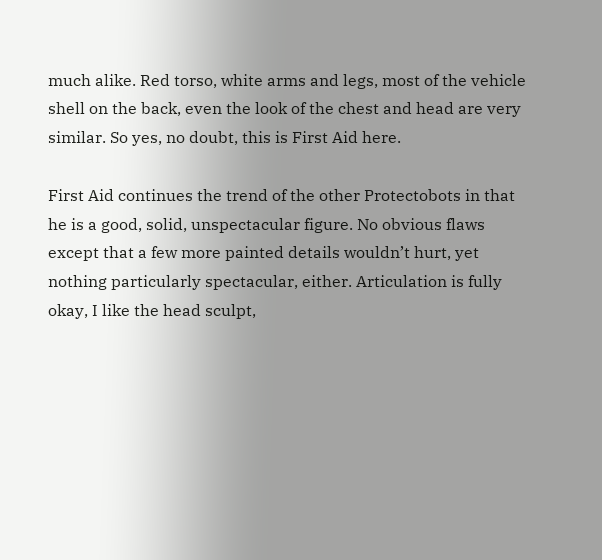much alike. Red torso, white arms and legs, most of the vehicle shell on the back, even the look of the chest and head are very similar. So yes, no doubt, this is First Aid here.

First Aid continues the trend of the other Protectobots in that he is a good, solid, unspectacular figure. No obvious flaws except that a few more painted details wouldn’t hurt, yet nothing particularly spectacular, either. Articulation is fully okay, I like the head sculpt,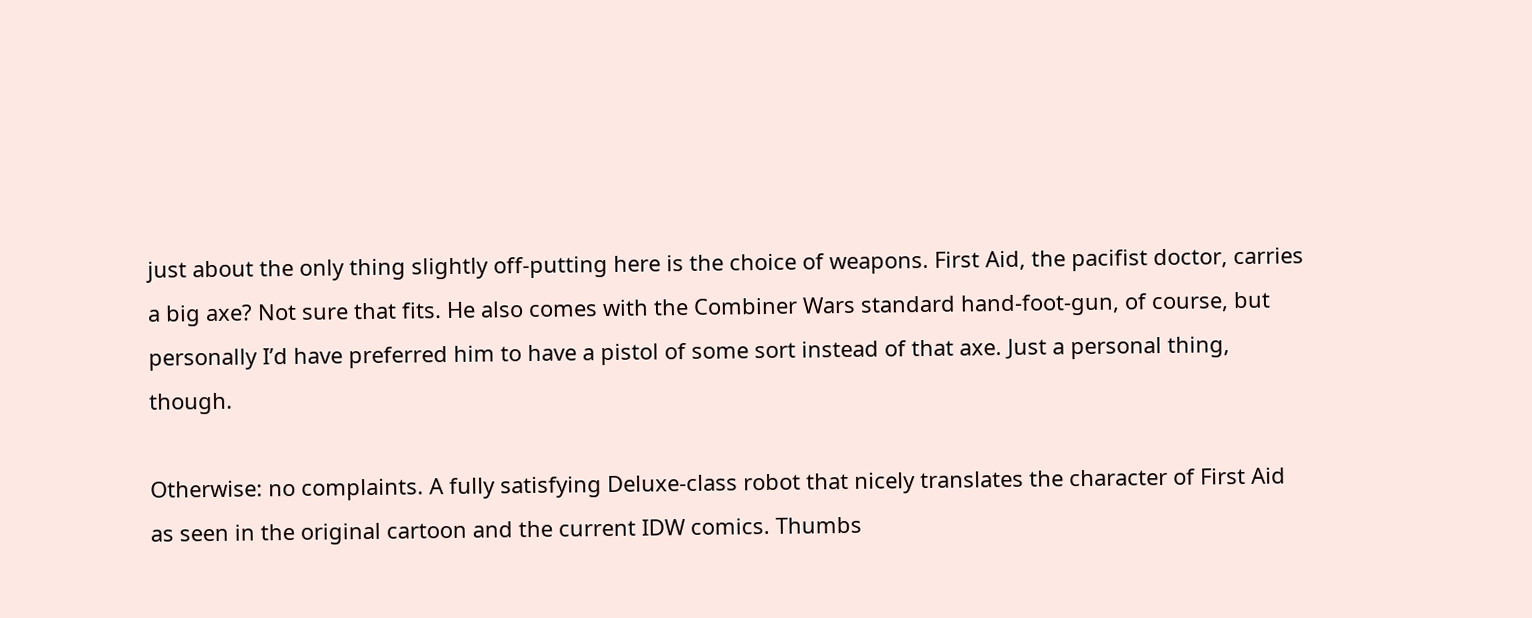just about the only thing slightly off-putting here is the choice of weapons. First Aid, the pacifist doctor, carries a big axe? Not sure that fits. He also comes with the Combiner Wars standard hand-foot-gun, of course, but personally I’d have preferred him to have a pistol of some sort instead of that axe. Just a personal thing, though.

Otherwise: no complaints. A fully satisfying Deluxe-class robot that nicely translates the character of First Aid as seen in the original cartoon and the current IDW comics. Thumbs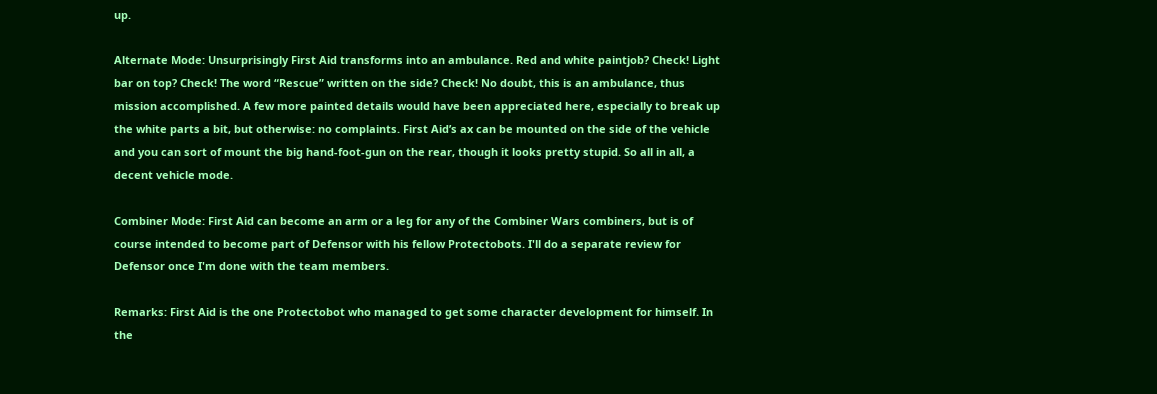up.

Alternate Mode: Unsurprisingly First Aid transforms into an ambulance. Red and white paintjob? Check! Light bar on top? Check! The word “Rescue” written on the side? Check! No doubt, this is an ambulance, thus mission accomplished. A few more painted details would have been appreciated here, especially to break up the white parts a bit, but otherwise: no complaints. First Aid’s ax can be mounted on the side of the vehicle and you can sort of mount the big hand-foot-gun on the rear, though it looks pretty stupid. So all in all, a decent vehicle mode.

Combiner Mode: First Aid can become an arm or a leg for any of the Combiner Wars combiners, but is of course intended to become part of Defensor with his fellow Protectobots. I'll do a separate review for Defensor once I'm done with the team members.

Remarks: First Aid is the one Protectobot who managed to get some character development for himself. In the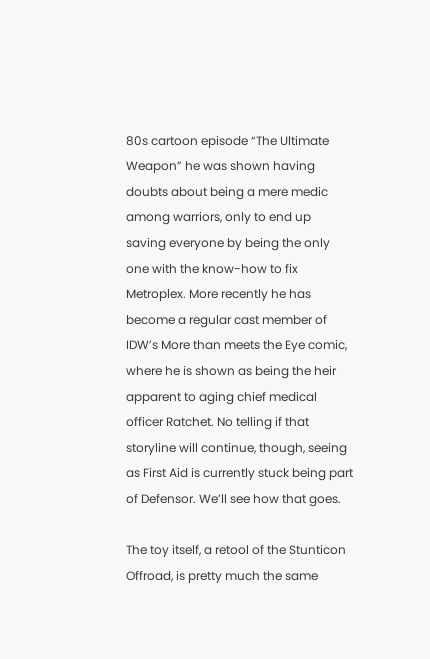80s cartoon episode “The Ultimate Weapon” he was shown having doubts about being a mere medic among warriors, only to end up saving everyone by being the only one with the know-how to fix Metroplex. More recently he has become a regular cast member of IDW’s More than meets the Eye comic, where he is shown as being the heir apparent to aging chief medical officer Ratchet. No telling if that storyline will continue, though, seeing as First Aid is currently stuck being part of Defensor. We’ll see how that goes.

The toy itself, a retool of the Stunticon Offroad, is pretty much the same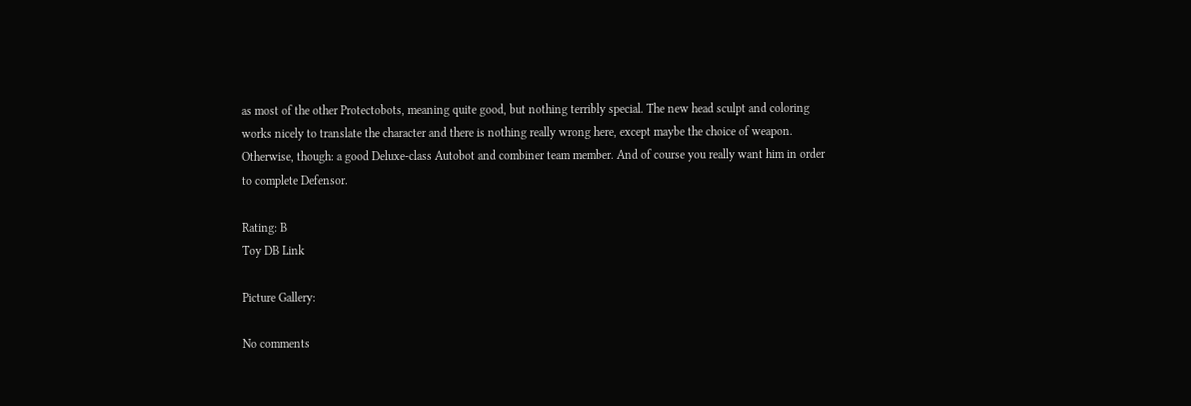as most of the other Protectobots, meaning quite good, but nothing terribly special. The new head sculpt and coloring works nicely to translate the character and there is nothing really wrong here, except maybe the choice of weapon. Otherwise, though: a good Deluxe-class Autobot and combiner team member. And of course you really want him in order to complete Defensor.

Rating: B
Toy DB Link

Picture Gallery:

No comments